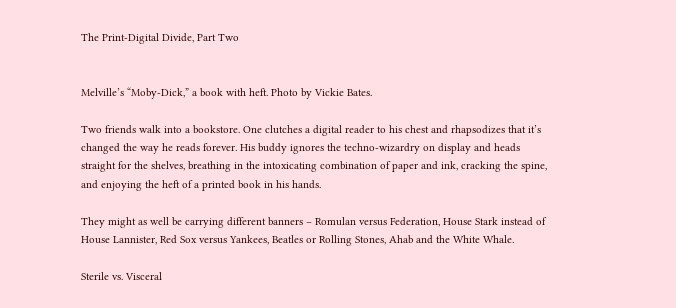The Print-Digital Divide, Part Two


Melville’s “Moby-Dick,” a book with heft. Photo by Vickie Bates.

Two friends walk into a bookstore. One clutches a digital reader to his chest and rhapsodizes that it’s changed the way he reads forever. His buddy ignores the techno-wizardry on display and heads straight for the shelves, breathing in the intoxicating combination of paper and ink, cracking the spine, and enjoying the heft of a printed book in his hands.

They might as well be carrying different banners – Romulan versus Federation, House Stark instead of House Lannister, Red Sox versus Yankees, Beatles or Rolling Stones, Ahab and the White Whale.

Sterile vs. Visceral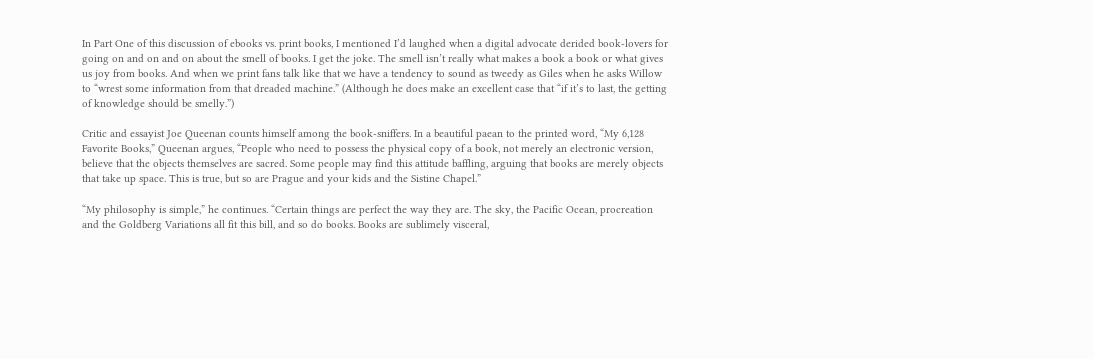In Part One of this discussion of ebooks vs. print books, I mentioned I’d laughed when a digital advocate derided book-lovers for going on and on and on about the smell of books. I get the joke. The smell isn’t really what makes a book a book or what gives us joy from books. And when we print fans talk like that we have a tendency to sound as tweedy as Giles when he asks Willow to “wrest some information from that dreaded machine.” (Although he does make an excellent case that “if it’s to last, the getting of knowledge should be smelly.”)

Critic and essayist Joe Queenan counts himself among the book-sniffers. In a beautiful paean to the printed word, “My 6,128 Favorite Books,” Queenan argues, “People who need to possess the physical copy of a book, not merely an electronic version, believe that the objects themselves are sacred. Some people may find this attitude baffling, arguing that books are merely objects that take up space. This is true, but so are Prague and your kids and the Sistine Chapel.”

“My philosophy is simple,” he continues. “Certain things are perfect the way they are. The sky, the Pacific Ocean, procreation and the Goldberg Variations all fit this bill, and so do books. Books are sublimely visceral,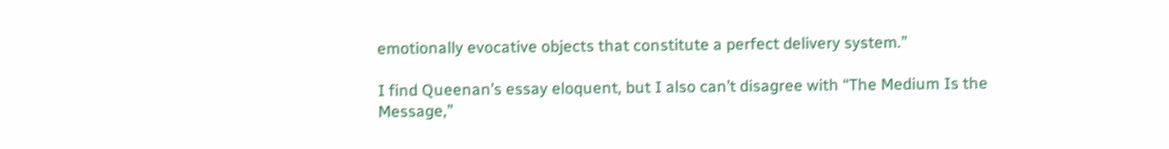emotionally evocative objects that constitute a perfect delivery system.”

I find Queenan’s essay eloquent, but I also can’t disagree with “The Medium Is the Message,”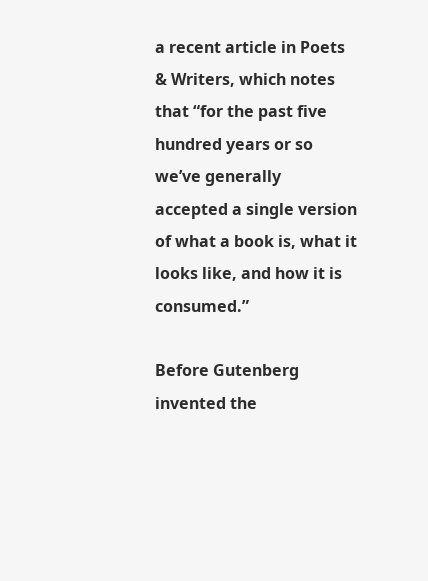a recent article in Poets & Writers, which notes that “for the past five hundred years or so we’ve generally accepted a single version of what a book is, what it looks like, and how it is consumed.”

Before Gutenberg invented the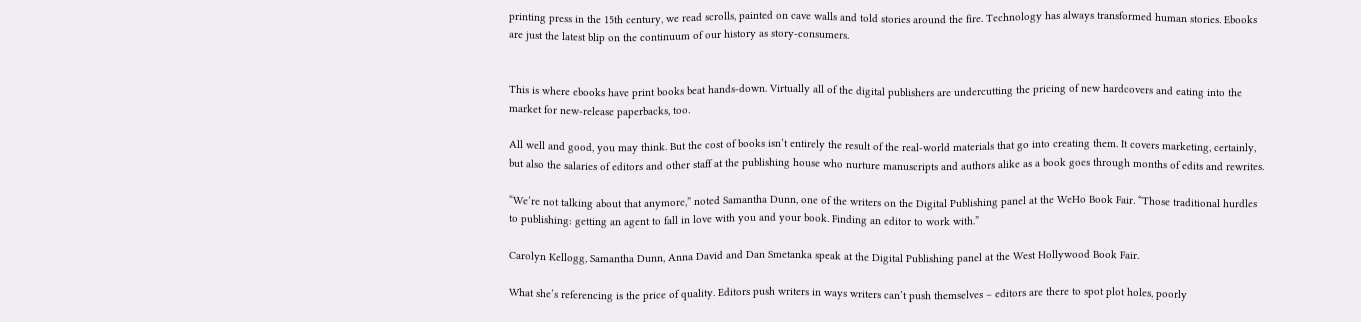printing press in the 15th century, we read scrolls, painted on cave walls and told stories around the fire. Technology has always transformed human stories. Ebooks are just the latest blip on the continuum of our history as story-consumers.


This is where ebooks have print books beat hands-down. Virtually all of the digital publishers are undercutting the pricing of new hardcovers and eating into the market for new-release paperbacks, too.

All well and good, you may think. But the cost of books isn’t entirely the result of the real-world materials that go into creating them. It covers marketing, certainly, but also the salaries of editors and other staff at the publishing house who nurture manuscripts and authors alike as a book goes through months of edits and rewrites.

“We’re not talking about that anymore,” noted Samantha Dunn, one of the writers on the Digital Publishing panel at the WeHo Book Fair. “Those traditional hurdles to publishing: getting an agent to fall in love with you and your book. Finding an editor to work with.”

Carolyn Kellogg, Samantha Dunn, Anna David and Dan Smetanka speak at the Digital Publishing panel at the West Hollywood Book Fair.

What she’s referencing is the price of quality. Editors push writers in ways writers can’t push themselves – editors are there to spot plot holes, poorly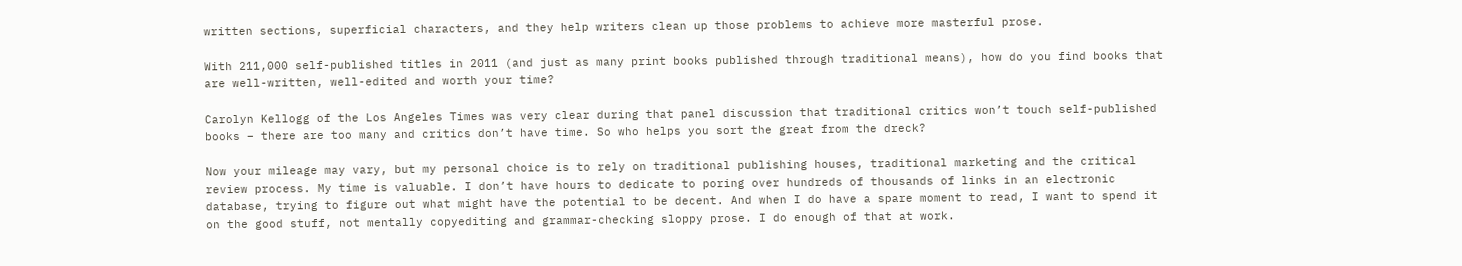written sections, superficial characters, and they help writers clean up those problems to achieve more masterful prose.

With 211,000 self-published titles in 2011 (and just as many print books published through traditional means), how do you find books that are well-written, well-edited and worth your time?

Carolyn Kellogg of the Los Angeles Times was very clear during that panel discussion that traditional critics won’t touch self-published books – there are too many and critics don’t have time. So who helps you sort the great from the dreck?

Now your mileage may vary, but my personal choice is to rely on traditional publishing houses, traditional marketing and the critical review process. My time is valuable. I don’t have hours to dedicate to poring over hundreds of thousands of links in an electronic database, trying to figure out what might have the potential to be decent. And when I do have a spare moment to read, I want to spend it on the good stuff, not mentally copyediting and grammar-checking sloppy prose. I do enough of that at work.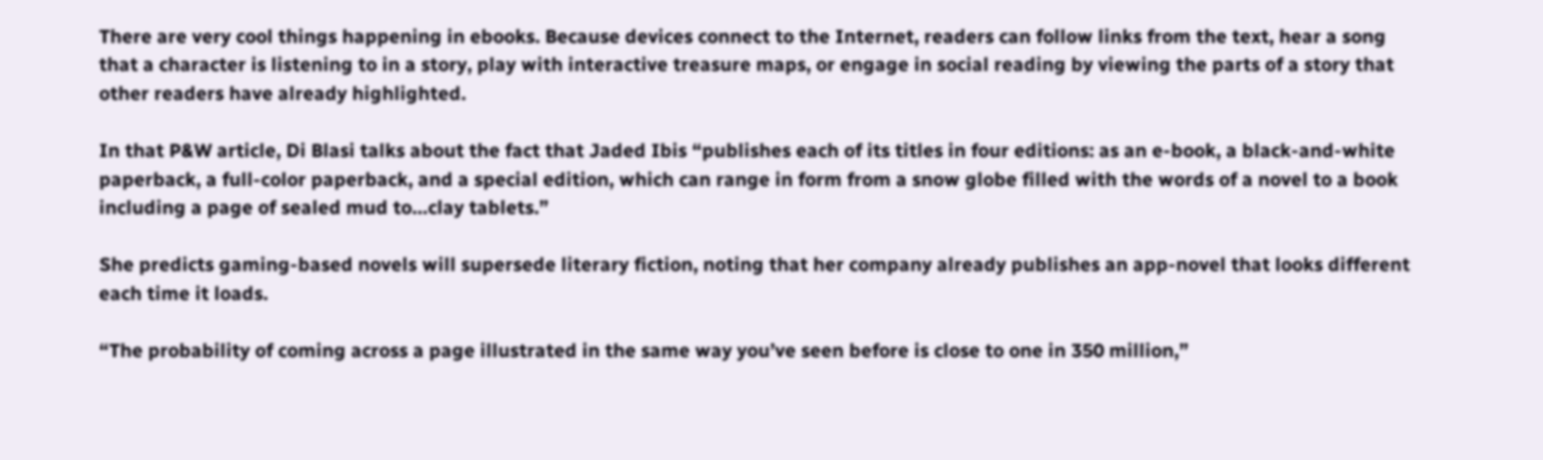There are very cool things happening in ebooks. Because devices connect to the Internet, readers can follow links from the text, hear a song that a character is listening to in a story, play with interactive treasure maps, or engage in social reading by viewing the parts of a story that other readers have already highlighted.

In that P&W article, Di Blasi talks about the fact that Jaded Ibis “publishes each of its titles in four editions: as an e-book, a black-and-white paperback, a full-color paperback, and a special edition, which can range in form from a snow globe filled with the words of a novel to a book including a page of sealed mud to…clay tablets.”

She predicts gaming-based novels will supersede literary fiction, noting that her company already publishes an app-novel that looks different each time it loads.

“The probability of coming across a page illustrated in the same way you’ve seen before is close to one in 350 million,”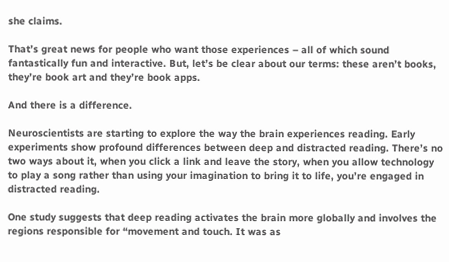she claims.

That’s great news for people who want those experiences – all of which sound fantastically fun and interactive. But, let’s be clear about our terms: these aren’t books, they’re book art and they’re book apps.

And there is a difference.

Neuroscientists are starting to explore the way the brain experiences reading. Early experiments show profound differences between deep and distracted reading. There’s no two ways about it, when you click a link and leave the story, when you allow technology to play a song rather than using your imagination to bring it to life, you’re engaged in distracted reading.

One study suggests that deep reading activates the brain more globally and involves the regions responsible for “movement and touch. It was as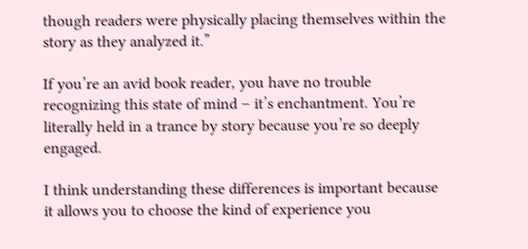though readers were physically placing themselves within the story as they analyzed it.”

If you’re an avid book reader, you have no trouble recognizing this state of mind – it’s enchantment. You’re literally held in a trance by story because you’re so deeply engaged.

I think understanding these differences is important because it allows you to choose the kind of experience you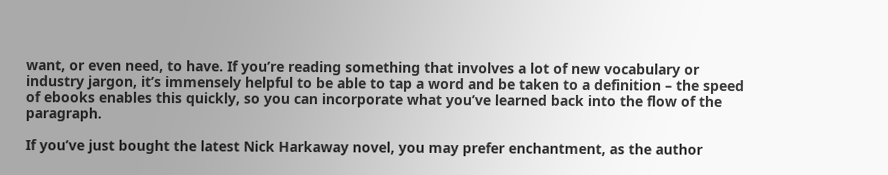want, or even need, to have. If you’re reading something that involves a lot of new vocabulary or industry jargon, it’s immensely helpful to be able to tap a word and be taken to a definition – the speed of ebooks enables this quickly, so you can incorporate what you’ve learned back into the flow of the paragraph.

If you’ve just bought the latest Nick Harkaway novel, you may prefer enchantment, as the author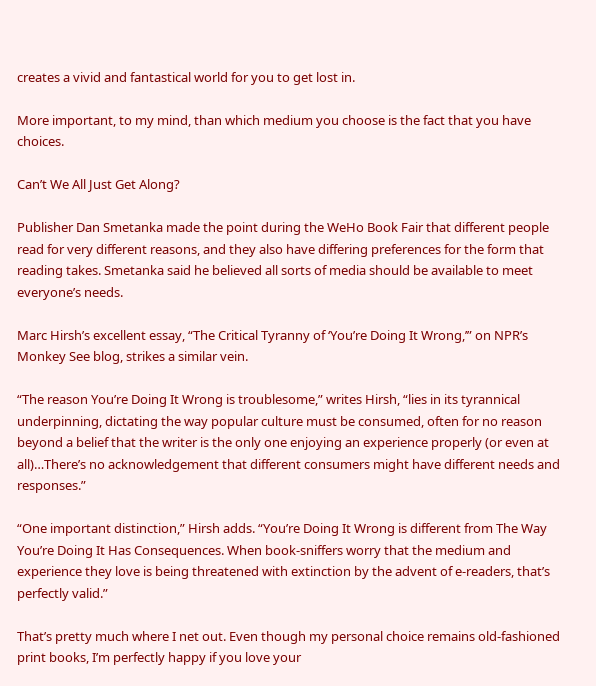creates a vivid and fantastical world for you to get lost in.

More important, to my mind, than which medium you choose is the fact that you have choices.

Can’t We All Just Get Along?

Publisher Dan Smetanka made the point during the WeHo Book Fair that different people read for very different reasons, and they also have differing preferences for the form that reading takes. Smetanka said he believed all sorts of media should be available to meet everyone’s needs.

Marc Hirsh’s excellent essay, “The Critical Tyranny of ‘You’re Doing It Wrong,’” on NPR’s Monkey See blog, strikes a similar vein.

“The reason You’re Doing It Wrong is troublesome,” writes Hirsh, “lies in its tyrannical underpinning, dictating the way popular culture must be consumed, often for no reason beyond a belief that the writer is the only one enjoying an experience properly (or even at all)…There’s no acknowledgement that different consumers might have different needs and responses.”

“One important distinction,” Hirsh adds. “You’re Doing It Wrong is different from The Way You’re Doing It Has Consequences. When book-sniffers worry that the medium and experience they love is being threatened with extinction by the advent of e-readers, that’s perfectly valid.”

That’s pretty much where I net out. Even though my personal choice remains old-fashioned print books, I’m perfectly happy if you love your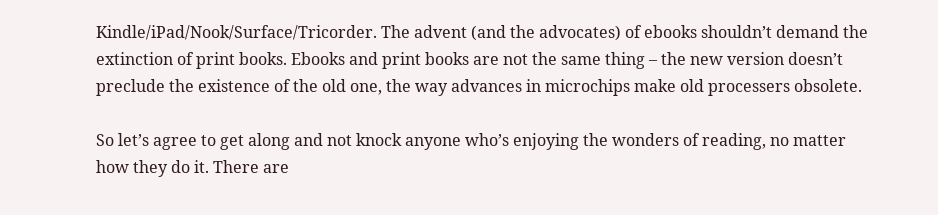Kindle/iPad/Nook/Surface/Tricorder. The advent (and the advocates) of ebooks shouldn’t demand the extinction of print books. Ebooks and print books are not the same thing – the new version doesn’t preclude the existence of the old one, the way advances in microchips make old processers obsolete.

So let’s agree to get along and not knock anyone who’s enjoying the wonders of reading, no matter how they do it. There are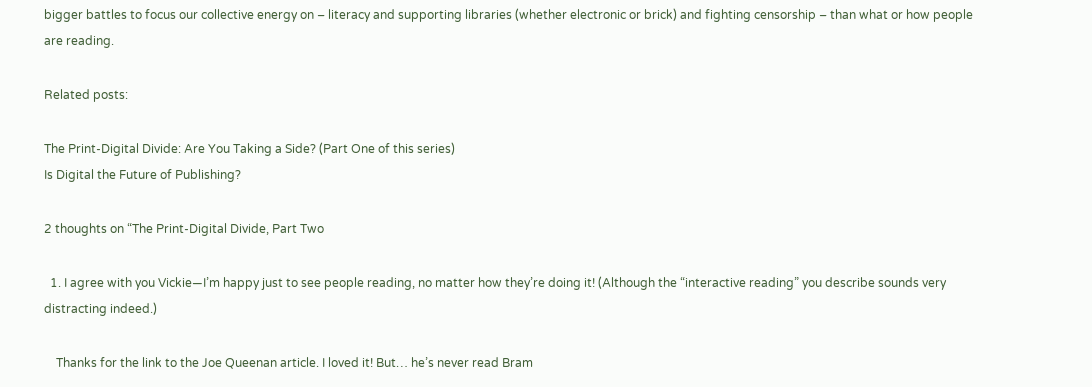bigger battles to focus our collective energy on – literacy and supporting libraries (whether electronic or brick) and fighting censorship – than what or how people are reading.

Related posts:

The Print-Digital Divide: Are You Taking a Side? (Part One of this series)
Is Digital the Future of Publishing?

2 thoughts on “The Print-Digital Divide, Part Two

  1. I agree with you Vickie—I’m happy just to see people reading, no matter how they’re doing it! (Although the “interactive reading” you describe sounds very distracting indeed.)

    Thanks for the link to the Joe Queenan article. I loved it! But… he’s never read Bram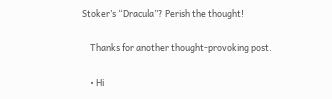Stoker’s “Dracula”? Perish the thought!

    Thanks for another thought-provoking post.

    • Hi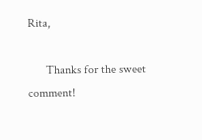Rita,

      Thanks for the sweet comment!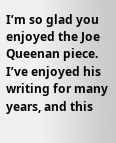I’m so glad you enjoyed the Joe Queenan piece. I’ve enjoyed his writing for many years, and this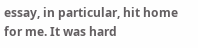essay, in particular, hit home for me. It was hard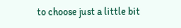to choose just a little bit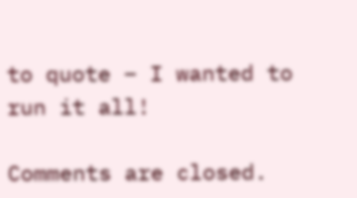to quote – I wanted to run it all!

Comments are closed.